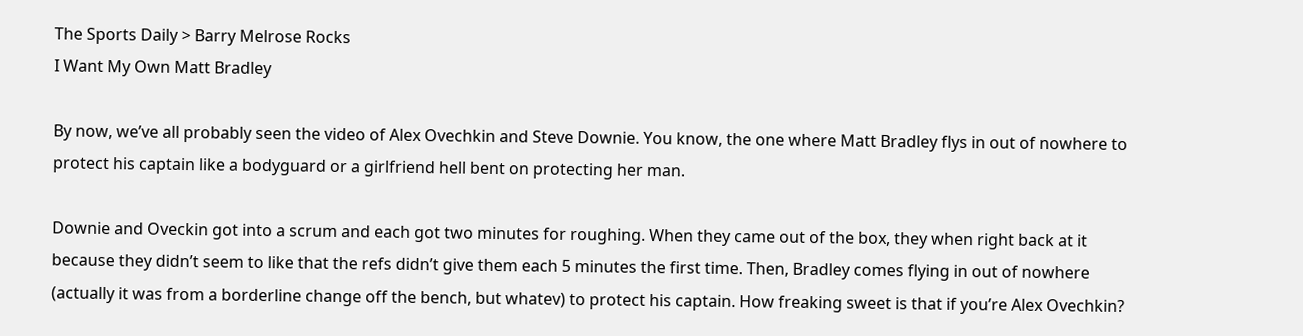The Sports Daily > Barry Melrose Rocks
I Want My Own Matt Bradley

By now, we’ve all probably seen the video of Alex Ovechkin and Steve Downie. You know, the one where Matt Bradley flys in out of nowhere to protect his captain like a bodyguard or a girlfriend hell bent on protecting her man.

Downie and Oveckin got into a scrum and each got two minutes for roughing. When they came out of the box, they when right back at it because they didn’t seem to like that the refs didn’t give them each 5 minutes the first time. Then, Bradley comes flying in out of nowhere (actually it was from a borderline change off the bench, but whatev) to protect his captain. How freaking sweet is that if you’re Alex Ovechkin?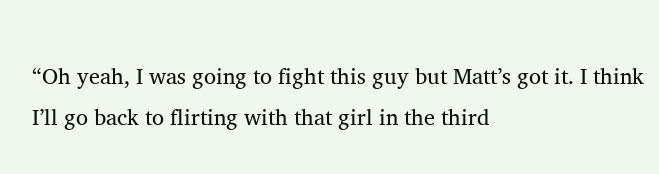“Oh yeah, I was going to fight this guy but Matt’s got it. I think I’ll go back to flirting with that girl in the third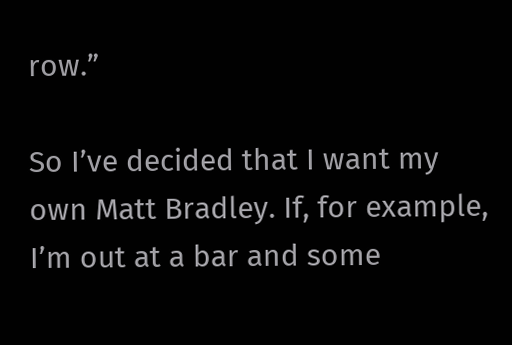row.”

So I’ve decided that I want my own Matt Bradley. If, for example, I’m out at a bar and some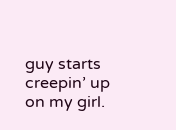guy starts creepin’ up on my girl.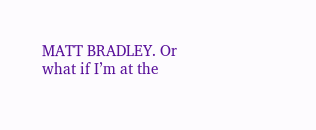MATT BRADLEY. Or what if I’m at the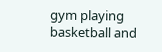gym playing basketball and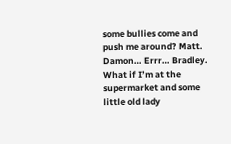some bullies come and push me around? Matt. Damon… Errr… Bradley. What if I’m at the supermarket and some little old lady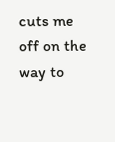cuts me off on the way to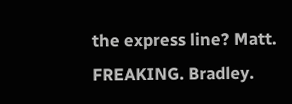the express line? Matt. FREAKING. Bradley.